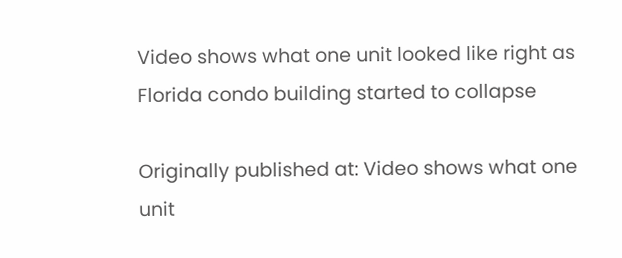Video shows what one unit looked like right as Florida condo building started to collapse

Originally published at: Video shows what one unit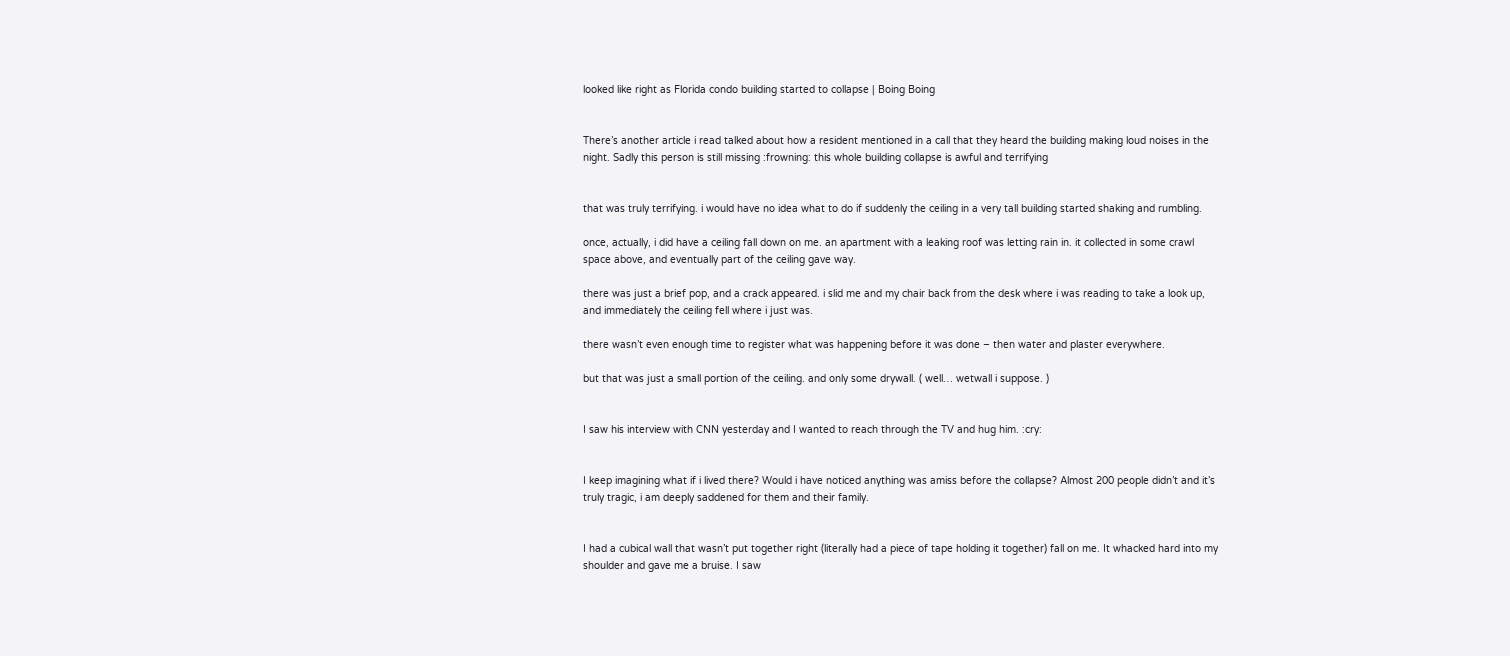looked like right as Florida condo building started to collapse | Boing Boing


There’s another article i read talked about how a resident mentioned in a call that they heard the building making loud noises in the night. Sadly this person is still missing :frowning: this whole building collapse is awful and terrifying


that was truly terrifying. i would have no idea what to do if suddenly the ceiling in a very tall building started shaking and rumbling.

once, actually, i did have a ceiling fall down on me. an apartment with a leaking roof was letting rain in. it collected in some crawl space above, and eventually part of the ceiling gave way.

there was just a brief pop, and a crack appeared. i slid me and my chair back from the desk where i was reading to take a look up, and immediately the ceiling fell where i just was.

there wasn’t even enough time to register what was happening before it was done – then water and plaster everywhere.

but that was just a small portion of the ceiling. and only some drywall. ( well… wetwall i suppose. )


I saw his interview with CNN yesterday and I wanted to reach through the TV and hug him. :cry:


I keep imagining what if i lived there? Would i have noticed anything was amiss before the collapse? Almost 200 people didn’t and it’s truly tragic, i am deeply saddened for them and their family.


I had a cubical wall that wasn’t put together right (literally had a piece of tape holding it together) fall on me. It whacked hard into my shoulder and gave me a bruise. I saw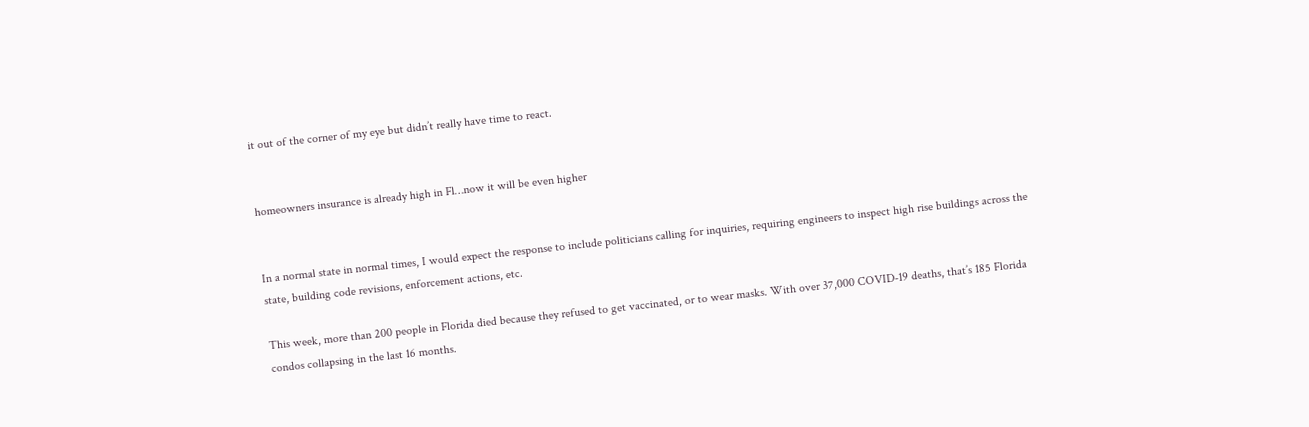it out of the corner of my eye but didn’t really have time to react.


homeowners insurance is already high in Fl…now it will be even higher


In a normal state in normal times, I would expect the response to include politicians calling for inquiries, requiring engineers to inspect high rise buildings across the state, building code revisions, enforcement actions, etc.

This week, more than 200 people in Florida died because they refused to get vaccinated, or to wear masks. With over 37,000 COVID-19 deaths, that’s 185 Florida condos collapsing in the last 16 months.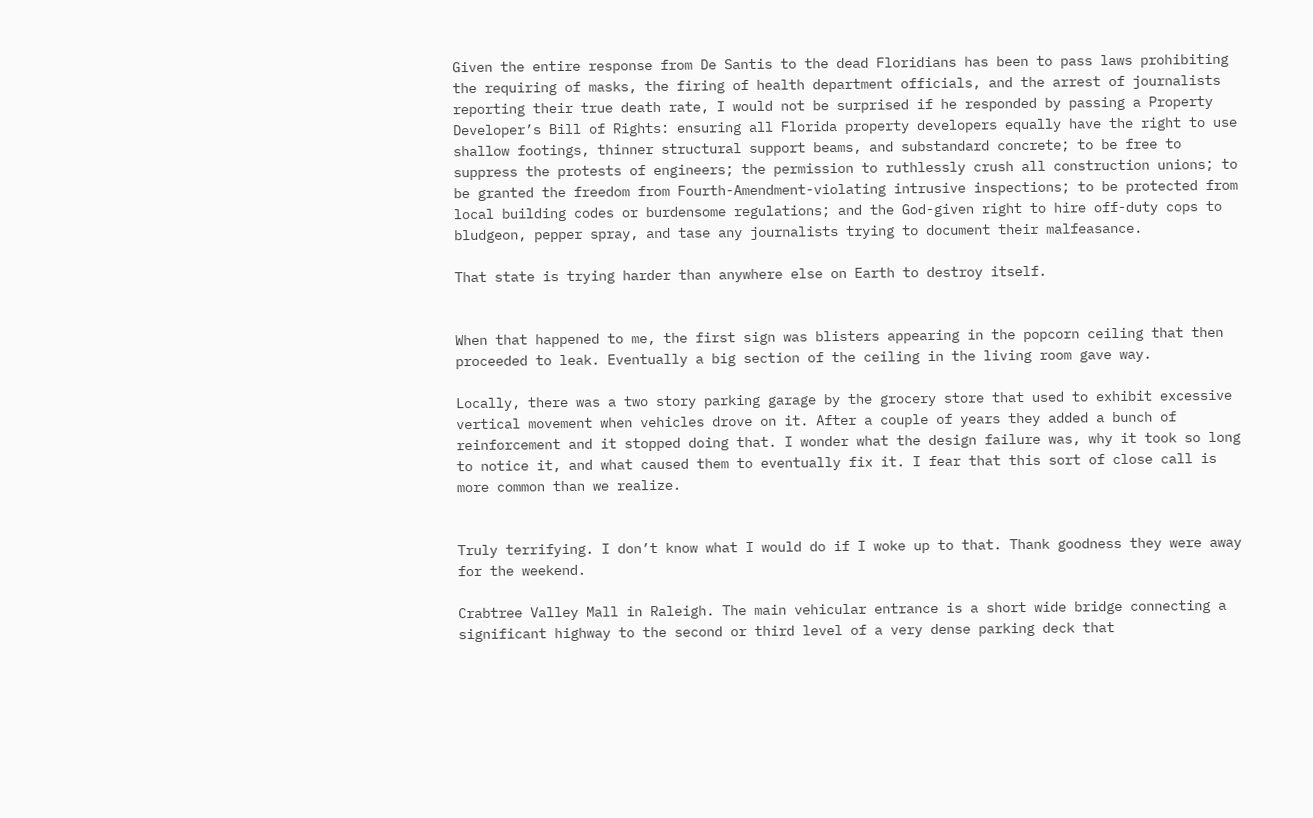Given the entire response from De Santis to the dead Floridians has been to pass laws prohibiting the requiring of masks, the firing of health department officials, and the arrest of journalists reporting their true death rate, I would not be surprised if he responded by passing a Property Developer’s Bill of Rights: ensuring all Florida property developers equally have the right to use shallow footings, thinner structural support beams, and substandard concrete; to be free to suppress the protests of engineers; the permission to ruthlessly crush all construction unions; to be granted the freedom from Fourth-Amendment-violating intrusive inspections; to be protected from local building codes or burdensome regulations; and the God-given right to hire off-duty cops to bludgeon, pepper spray, and tase any journalists trying to document their malfeasance.

That state is trying harder than anywhere else on Earth to destroy itself.


When that happened to me, the first sign was blisters appearing in the popcorn ceiling that then proceeded to leak. Eventually a big section of the ceiling in the living room gave way.

Locally, there was a two story parking garage by the grocery store that used to exhibit excessive vertical movement when vehicles drove on it. After a couple of years they added a bunch of reinforcement and it stopped doing that. I wonder what the design failure was, why it took so long to notice it, and what caused them to eventually fix it. I fear that this sort of close call is more common than we realize.


Truly terrifying. I don’t know what I would do if I woke up to that. Thank goodness they were away for the weekend.

Crabtree Valley Mall in Raleigh. The main vehicular entrance is a short wide bridge connecting a significant highway to the second or third level of a very dense parking deck that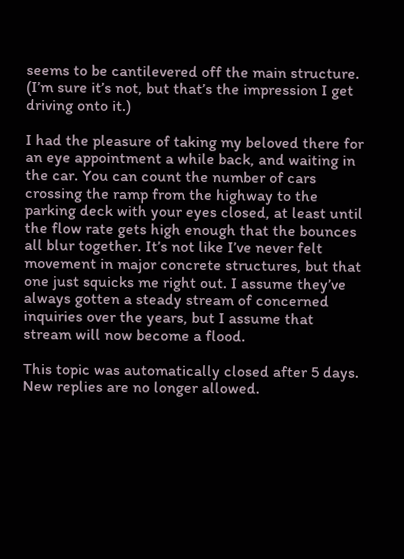seems to be cantilevered off the main structure. (I’m sure it’s not, but that’s the impression I get driving onto it.)

I had the pleasure of taking my beloved there for an eye appointment a while back, and waiting in the car. You can count the number of cars crossing the ramp from the highway to the parking deck with your eyes closed, at least until the flow rate gets high enough that the bounces all blur together. It’s not like I’ve never felt movement in major concrete structures, but that one just squicks me right out. I assume they’ve always gotten a steady stream of concerned inquiries over the years, but I assume that stream will now become a flood.

This topic was automatically closed after 5 days. New replies are no longer allowed.